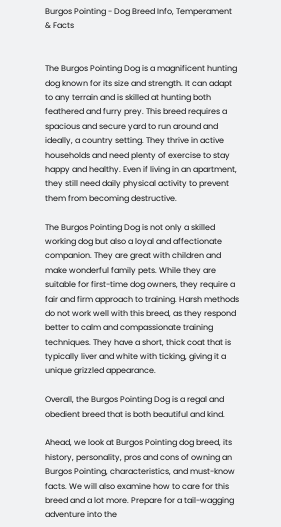Burgos Pointing - Dog Breed Info, Temperament & Facts


The Burgos Pointing Dog is a magnificent hunting dog known for its size and strength. It can adapt to any terrain and is skilled at hunting both feathered and furry prey. This breed requires a spacious and secure yard to run around and ideally, a country setting. They thrive in active households and need plenty of exercise to stay happy and healthy. Even if living in an apartment, they still need daily physical activity to prevent them from becoming destructive.

The Burgos Pointing Dog is not only a skilled working dog but also a loyal and affectionate companion. They are great with children and make wonderful family pets. While they are suitable for first-time dog owners, they require a fair and firm approach to training. Harsh methods do not work well with this breed, as they respond better to calm and compassionate training techniques. They have a short, thick coat that is typically liver and white with ticking, giving it a unique grizzled appearance.

Overall, the Burgos Pointing Dog is a regal and obedient breed that is both beautiful and kind.

Ahead, we look at Burgos Pointing dog breed, its history, personality, pros and cons of owning an Burgos Pointing, characteristics, and must-know facts. We will also examine how to care for this breed and a lot more. Prepare for a tail-wagging adventure into the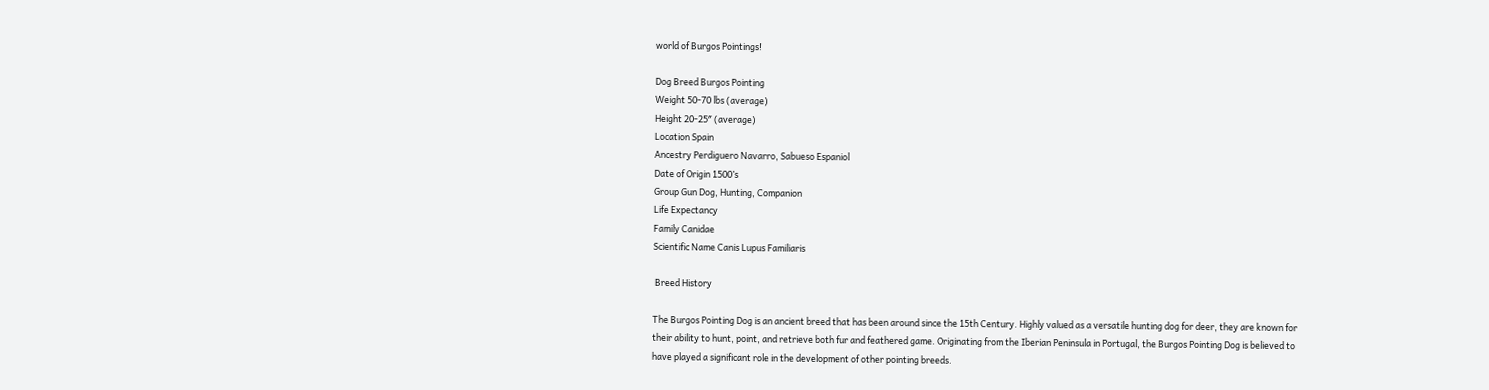world of Burgos Pointings!

Dog Breed Burgos Pointing
Weight 50-70 lbs (average)
Height 20-25″ (average)
Location Spain
Ancestry Perdiguero Navarro, Sabueso Espaniol
Date of Origin 1500’s
Group Gun Dog, Hunting, Companion
Life Expectancy
Family Canidae
Scientific Name Canis Lupus Familiaris

 Breed History

The Burgos Pointing Dog is an ancient breed that has been around since the 15th Century. Highly valued as a versatile hunting dog for deer, they are known for their ability to hunt, point, and retrieve both fur and feathered game. Originating from the Iberian Peninsula in Portugal, the Burgos Pointing Dog is believed to have played a significant role in the development of other pointing breeds.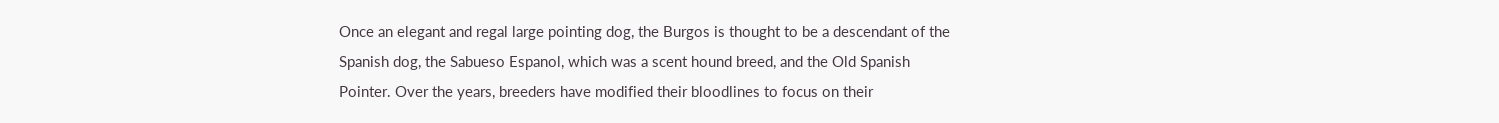Once an elegant and regal large pointing dog, the Burgos is thought to be a descendant of the Spanish dog, the Sabueso Espanol, which was a scent hound breed, and the Old Spanish Pointer. Over the years, breeders have modified their bloodlines to focus on their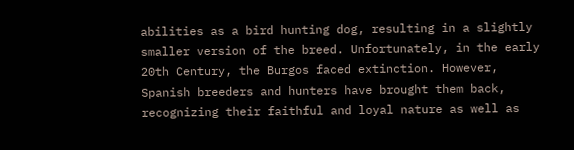abilities as a bird hunting dog, resulting in a slightly smaller version of the breed. Unfortunately, in the early 20th Century, the Burgos faced extinction. However, Spanish breeders and hunters have brought them back, recognizing their faithful and loyal nature as well as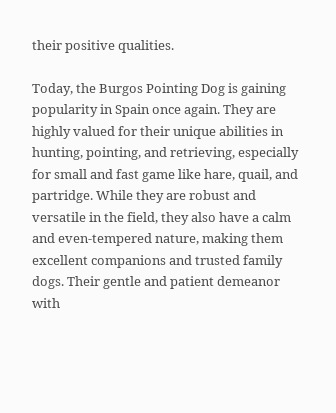their positive qualities.

Today, the Burgos Pointing Dog is gaining popularity in Spain once again. They are highly valued for their unique abilities in hunting, pointing, and retrieving, especially for small and fast game like hare, quail, and partridge. While they are robust and versatile in the field, they also have a calm and even-tempered nature, making them excellent companions and trusted family dogs. Their gentle and patient demeanor with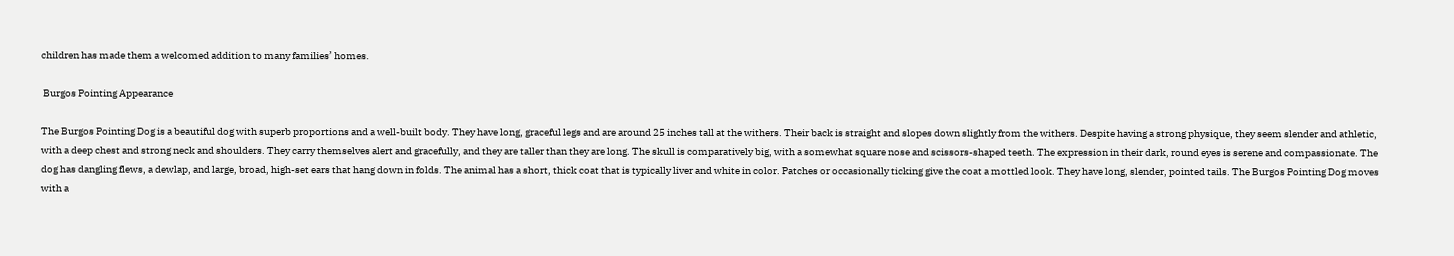children has made them a welcomed addition to many families’ homes.

 Burgos Pointing Appearance

The Burgos Pointing Dog is a beautiful dog with superb proportions and a well-built body. They have long, graceful legs and are around 25 inches tall at the withers. Their back is straight and slopes down slightly from the withers. Despite having a strong physique, they seem slender and athletic, with a deep chest and strong neck and shoulders. They carry themselves alert and gracefully, and they are taller than they are long. The skull is comparatively big, with a somewhat square nose and scissors-shaped teeth. The expression in their dark, round eyes is serene and compassionate. The dog has dangling flews, a dewlap, and large, broad, high-set ears that hang down in folds. The animal has a short, thick coat that is typically liver and white in color. Patches or occasionally ticking give the coat a mottled look. They have long, slender, pointed tails. The Burgos Pointing Dog moves with a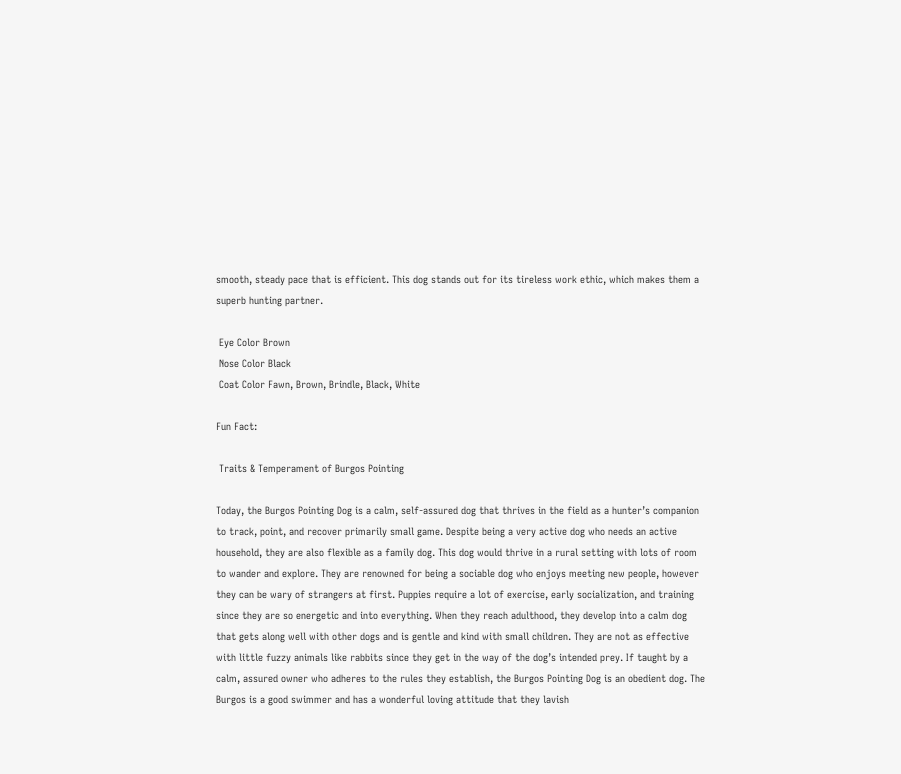smooth, steady pace that is efficient. This dog stands out for its tireless work ethic, which makes them a superb hunting partner.

 Eye Color Brown
 Nose Color Black
 Coat Color Fawn, Brown, Brindle, Black, White

Fun Fact:

 Traits & Temperament of Burgos Pointing

Today, the Burgos Pointing Dog is a calm, self-assured dog that thrives in the field as a hunter’s companion to track, point, and recover primarily small game. Despite being a very active dog who needs an active household, they are also flexible as a family dog. This dog would thrive in a rural setting with lots of room to wander and explore. They are renowned for being a sociable dog who enjoys meeting new people, however they can be wary of strangers at first. Puppies require a lot of exercise, early socialization, and training since they are so energetic and into everything. When they reach adulthood, they develop into a calm dog that gets along well with other dogs and is gentle and kind with small children. They are not as effective with little fuzzy animals like rabbits since they get in the way of the dog’s intended prey. If taught by a calm, assured owner who adheres to the rules they establish, the Burgos Pointing Dog is an obedient dog. The Burgos is a good swimmer and has a wonderful loving attitude that they lavish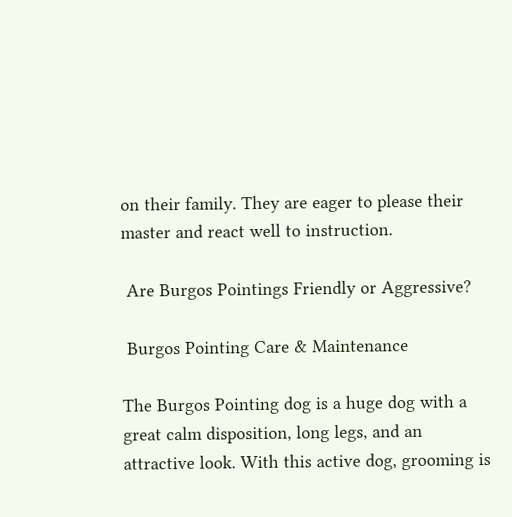on their family. They are eager to please their master and react well to instruction.

 Are Burgos Pointings Friendly or Aggressive?

 Burgos Pointing Care & Maintenance

The Burgos Pointing dog is a huge dog with a great calm disposition, long legs, and an attractive look. With this active dog, grooming is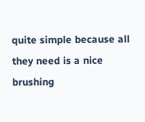quite simple because all they need is a nice brushing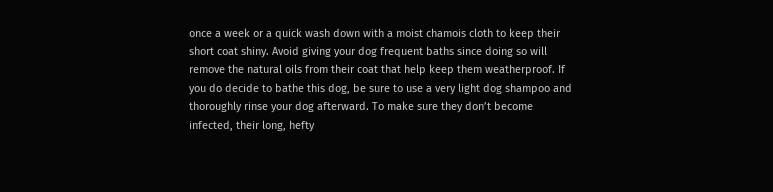once a week or a quick wash down with a moist chamois cloth to keep their short coat shiny. Avoid giving your dog frequent baths since doing so will remove the natural oils from their coat that help keep them weatherproof. If you do decide to bathe this dog, be sure to use a very light dog shampoo and thoroughly rinse your dog afterward. To make sure they don’t become infected, their long, hefty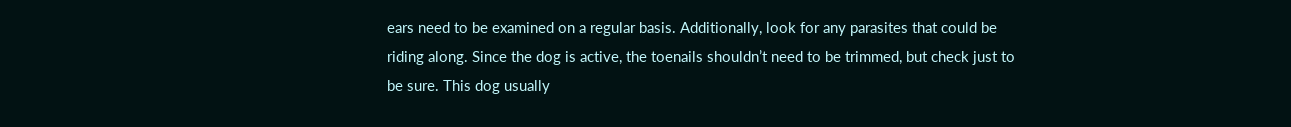ears need to be examined on a regular basis. Additionally, look for any parasites that could be riding along. Since the dog is active, the toenails shouldn’t need to be trimmed, but check just to be sure. This dog usually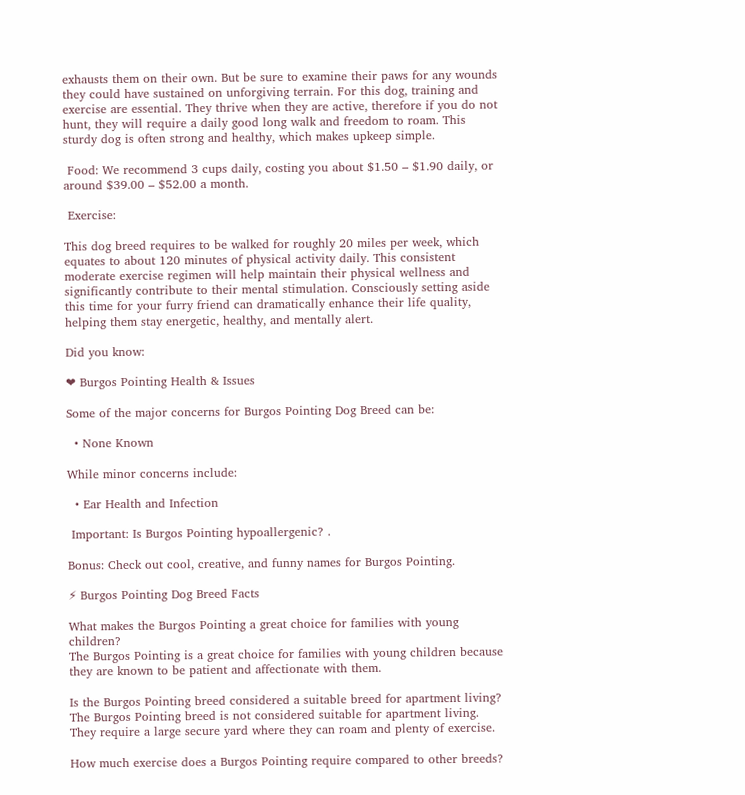exhausts them on their own. But be sure to examine their paws for any wounds they could have sustained on unforgiving terrain. For this dog, training and exercise are essential. They thrive when they are active, therefore if you do not hunt, they will require a daily good long walk and freedom to roam. This sturdy dog is often strong and healthy, which makes upkeep simple.

 Food: We recommend 3 cups daily, costing you about $1.50 – $1.90 daily, or around $39.00 – $52.00 a month.

 Exercise:

This dog breed requires to be walked for roughly 20 miles per week, which equates to about 120 minutes of physical activity daily. This consistent moderate exercise regimen will help maintain their physical wellness and significantly contribute to their mental stimulation. Consciously setting aside this time for your furry friend can dramatically enhance their life quality, helping them stay energetic, healthy, and mentally alert.

Did you know:

❤ Burgos Pointing Health & Issues

Some of the major concerns for Burgos Pointing Dog Breed can be:

  • None Known

While minor concerns include:

  • Ear Health and Infection

 Important: Is Burgos Pointing hypoallergenic? .

Bonus: Check out cool, creative, and funny names for Burgos Pointing.

⚡ Burgos Pointing Dog Breed Facts

What makes the Burgos Pointing a great choice for families with young children?
The Burgos Pointing is a great choice for families with young children because they are known to be patient and affectionate with them.

Is the Burgos Pointing breed considered a suitable breed for apartment living?
The Burgos Pointing breed is not considered suitable for apartment living. They require a large secure yard where they can roam and plenty of exercise.

How much exercise does a Burgos Pointing require compared to other breeds?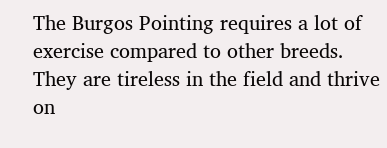The Burgos Pointing requires a lot of exercise compared to other breeds. They are tireless in the field and thrive on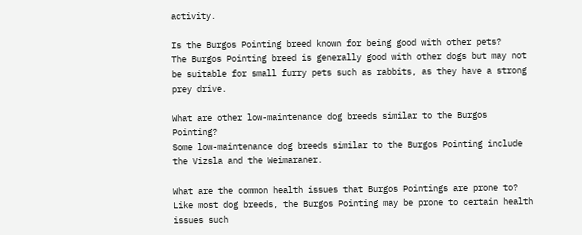activity.

Is the Burgos Pointing breed known for being good with other pets?
The Burgos Pointing breed is generally good with other dogs but may not be suitable for small furry pets such as rabbits, as they have a strong prey drive.

What are other low-maintenance dog breeds similar to the Burgos Pointing?
Some low-maintenance dog breeds similar to the Burgos Pointing include the Vizsla and the Weimaraner.

What are the common health issues that Burgos Pointings are prone to?
Like most dog breeds, the Burgos Pointing may be prone to certain health issues such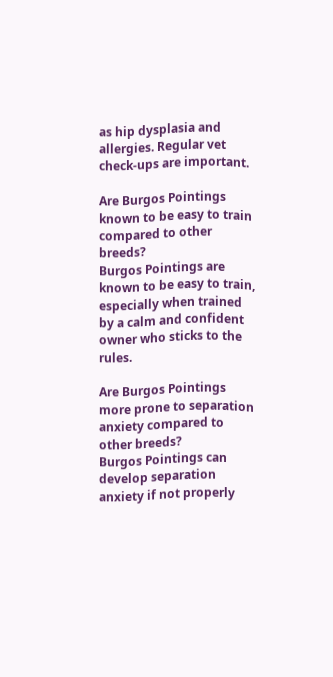as hip dysplasia and allergies. Regular vet check-ups are important.

Are Burgos Pointings known to be easy to train compared to other breeds?
Burgos Pointings are known to be easy to train, especially when trained by a calm and confident owner who sticks to the rules.

Are Burgos Pointings more prone to separation anxiety compared to other breeds?
Burgos Pointings can develop separation anxiety if not properly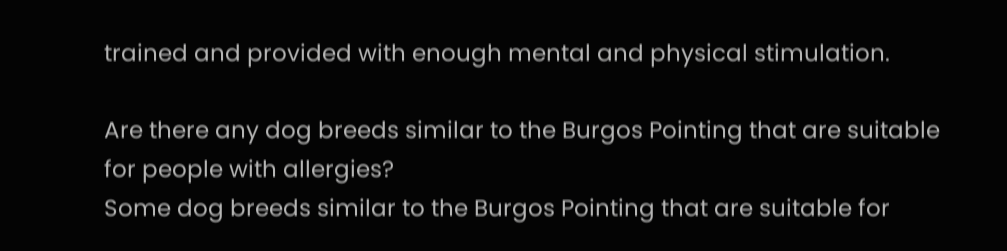trained and provided with enough mental and physical stimulation.

Are there any dog breeds similar to the Burgos Pointing that are suitable for people with allergies?
Some dog breeds similar to the Burgos Pointing that are suitable for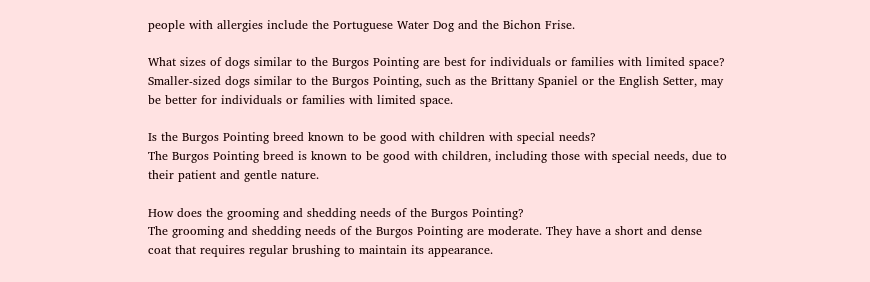people with allergies include the Portuguese Water Dog and the Bichon Frise.

What sizes of dogs similar to the Burgos Pointing are best for individuals or families with limited space?
Smaller-sized dogs similar to the Burgos Pointing, such as the Brittany Spaniel or the English Setter, may be better for individuals or families with limited space.

Is the Burgos Pointing breed known to be good with children with special needs?
The Burgos Pointing breed is known to be good with children, including those with special needs, due to their patient and gentle nature.

How does the grooming and shedding needs of the Burgos Pointing?
The grooming and shedding needs of the Burgos Pointing are moderate. They have a short and dense coat that requires regular brushing to maintain its appearance.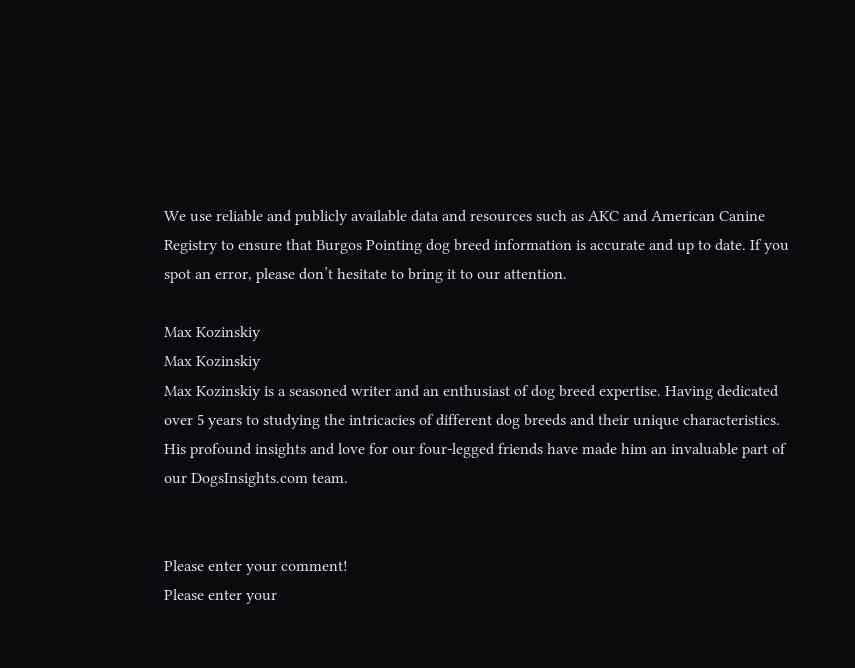We use reliable and publicly available data and resources such as AKC and American Canine Registry to ensure that Burgos Pointing dog breed information is accurate and up to date. If you spot an error, please don’t hesitate to bring it to our attention.

Max Kozinskiy
Max Kozinskiy
Max Kozinskiy is a seasoned writer and an enthusiast of dog breed expertise. Having dedicated over 5 years to studying the intricacies of different dog breeds and their unique characteristics. His profound insights and love for our four-legged friends have made him an invaluable part of our DogsInsights.com team.


Please enter your comment!
Please enter your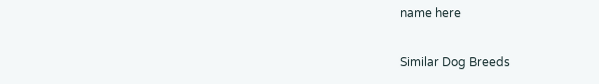name here

Similar Dog Breeds